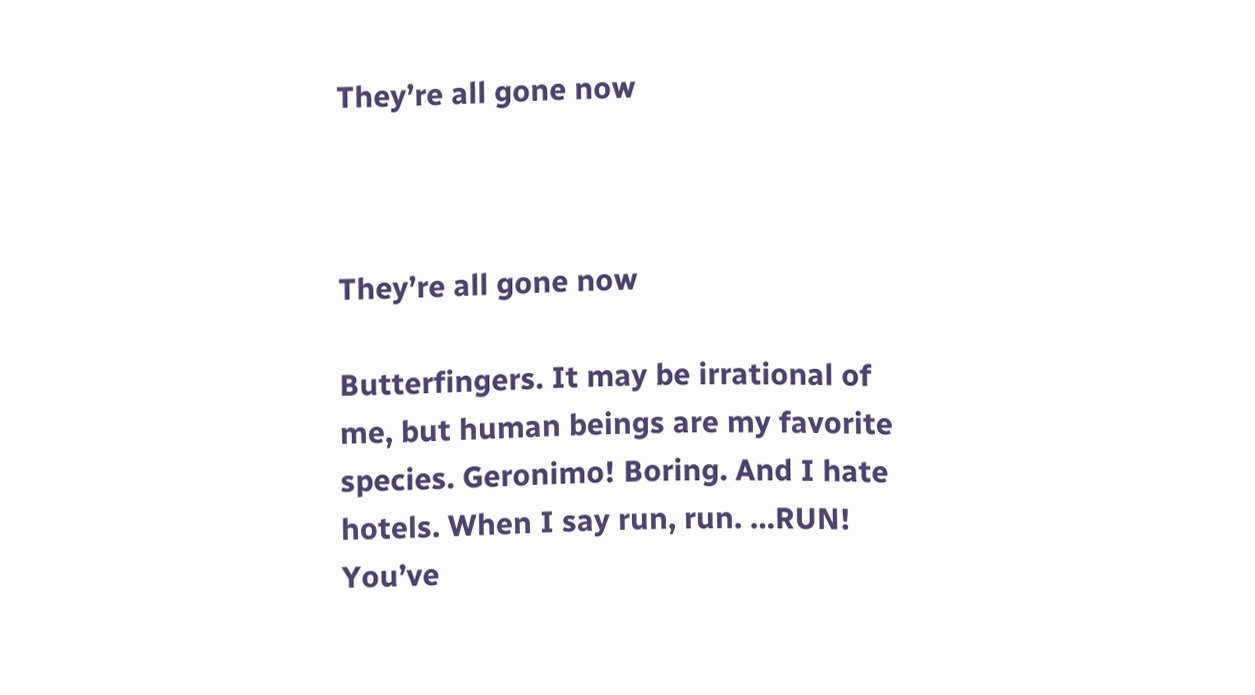They’re all gone now



They’re all gone now

Butterfingers. It may be irrational of me, but human beings are my favorite species. Geronimo! Boring. And I hate hotels. When I say run, run. …RUN! You’ve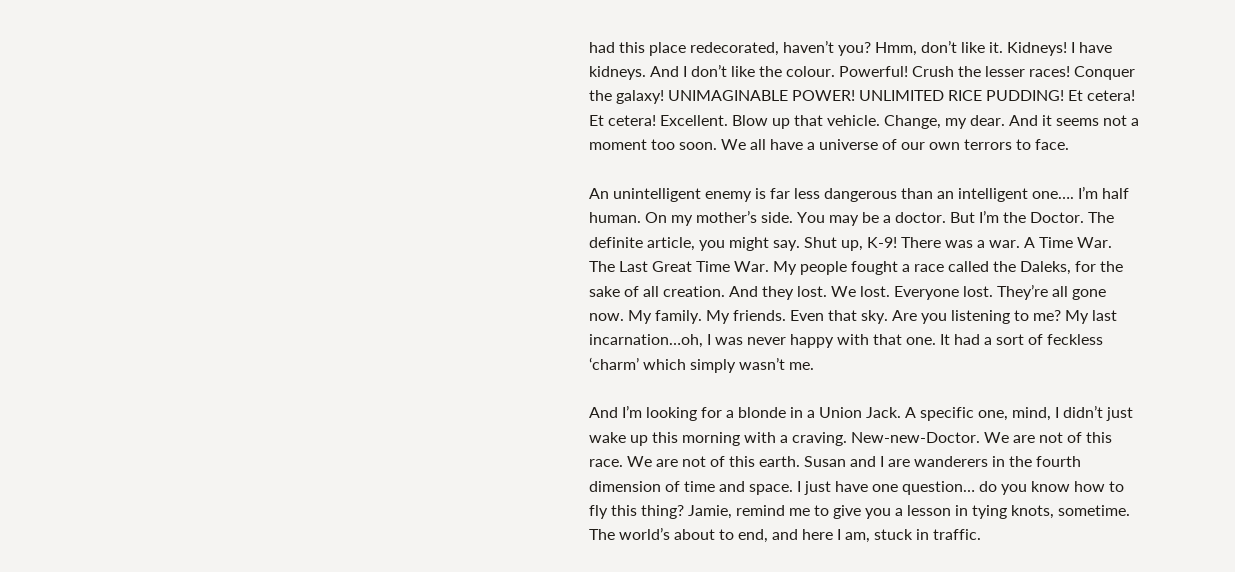had this place redecorated, haven’t you? Hmm, don’t like it. Kidneys! I have kidneys. And I don’t like the colour. Powerful! Crush the lesser races! Conquer the galaxy! UNIMAGINABLE POWER! UNLIMITED RICE PUDDING! Et cetera! Et cetera! Excellent. Blow up that vehicle. Change, my dear. And it seems not a moment too soon. We all have a universe of our own terrors to face.

An unintelligent enemy is far less dangerous than an intelligent one…. I’m half human. On my mother’s side. You may be a doctor. But I’m the Doctor. The definite article, you might say. Shut up, K-9! There was a war. A Time War. The Last Great Time War. My people fought a race called the Daleks, for the sake of all creation. And they lost. We lost. Everyone lost. They’re all gone now. My family. My friends. Even that sky. Are you listening to me? My last incarnation…oh, I was never happy with that one. It had a sort of feckless ‘charm’ which simply wasn’t me.

And I’m looking for a blonde in a Union Jack. A specific one, mind, I didn’t just wake up this morning with a craving. New-new-Doctor. We are not of this race. We are not of this earth. Susan and I are wanderers in the fourth dimension of time and space. I just have one question… do you know how to fly this thing? Jamie, remind me to give you a lesson in tying knots, sometime. The world’s about to end, and here I am, stuck in traffic.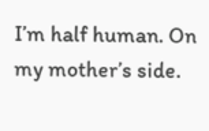I’m half human. On my mother’s side.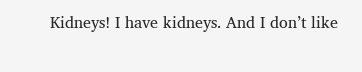Kidneys! I have kidneys. And I don’t like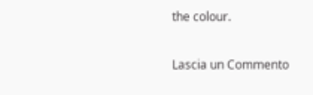the colour.

Lascia un Commento